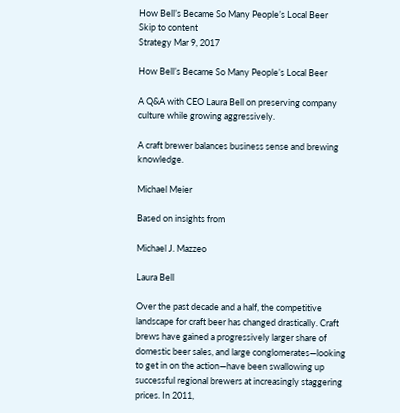How Bell’s Became So Many People’s Local Beer
Skip to content
Strategy Mar 9, 2017

How Bell’s Became So Many People’s Local Beer

A Q&A with CEO Laura Bell on preserving company culture while growing aggressively.

A craft brewer balances business sense and brewing knowledge.

Michael Meier

Based on insights from

Michael J. Mazzeo

Laura Bell

Over the past decade and a half, the competitive landscape for craft beer has changed drastically. Craft brews have gained a progressively larger share of domestic beer sales, and large conglomerates—looking to get in on the action—have been swallowing up successful regional brewers at increasingly staggering prices. In 2011,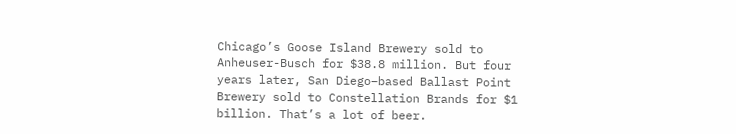Chicago’s Goose Island Brewery sold to Anheuser-Busch for $38.8 million. But four years later, San Diego–based Ballast Point Brewery sold to Constellation Brands for $1 billion. That’s a lot of beer.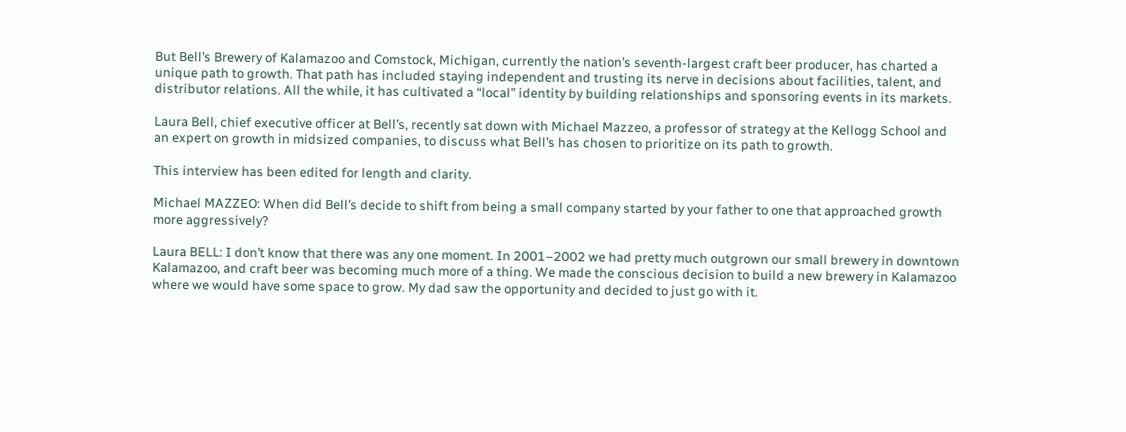But Bell’s Brewery of Kalamazoo and Comstock, Michigan, currently the nation’s seventh-largest craft beer producer, has charted a unique path to growth. That path has included staying independent and trusting its nerve in decisions about facilities, talent, and distributor relations. All the while, it has cultivated a “local” identity by building relationships and sponsoring events in its markets.

Laura Bell, chief executive officer at Bell’s, recently sat down with Michael Mazzeo, a professor of strategy at the Kellogg School and an expert on growth in midsized companies, to discuss what Bell’s has chosen to prioritize on its path to growth.

This interview has been edited for length and clarity.

Michael MAZZEO: When did Bell’s decide to shift from being a small company started by your father to one that approached growth more aggressively?

Laura BELL: I don’t know that there was any one moment. In 2001–2002 we had pretty much outgrown our small brewery in downtown Kalamazoo, and craft beer was becoming much more of a thing. We made the conscious decision to build a new brewery in Kalamazoo where we would have some space to grow. My dad saw the opportunity and decided to just go with it.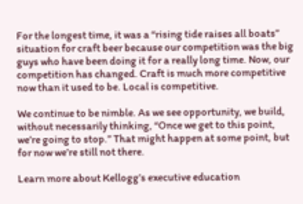For the longest time, it was a “rising tide raises all boats” situation for craft beer because our competition was the big guys who have been doing it for a really long time. Now, our competition has changed. Craft is much more competitive now than it used to be. Local is competitive.

We continue to be nimble. As we see opportunity, we build, without necessarily thinking, “Once we get to this point, we’re going to stop.” That might happen at some point, but for now we’re still not there.

Learn more about Kellogg’s executive education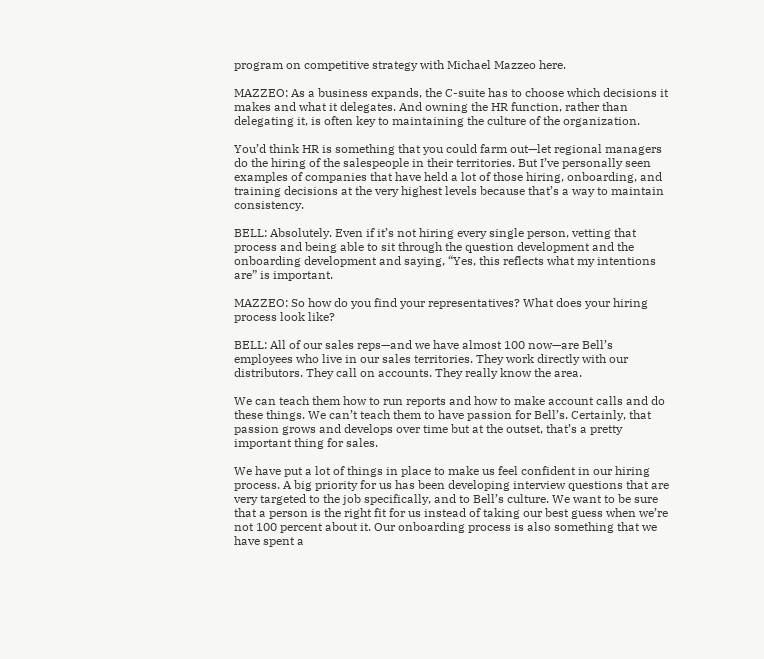program on competitive strategy with Michael Mazzeo here.

MAZZEO: As a business expands, the C-suite has to choose which decisions it makes and what it delegates. And owning the HR function, rather than delegating it, is often key to maintaining the culture of the organization.

You’d think HR is something that you could farm out—let regional managers do the hiring of the salespeople in their territories. But I’ve personally seen examples of companies that have held a lot of those hiring, onboarding, and training decisions at the very highest levels because that’s a way to maintain consistency.

BELL: Absolutely. Even if it’s not hiring every single person, vetting that process and being able to sit through the question development and the onboarding development and saying, “Yes, this reflects what my intentions are” is important.

MAZZEO: So how do you find your representatives? What does your hiring process look like?

BELL: All of our sales reps—and we have almost 100 now—are Bell’s employees who live in our sales territories. They work directly with our distributors. They call on accounts. They really know the area.

We can teach them how to run reports and how to make account calls and do these things. We can’t teach them to have passion for Bell’s. Certainly, that passion grows and develops over time but at the outset, that’s a pretty important thing for sales.

We have put a lot of things in place to make us feel confident in our hiring process. A big priority for us has been developing interview questions that are very targeted to the job specifically, and to Bell’s culture. We want to be sure that a person is the right fit for us instead of taking our best guess when we’re not 100 percent about it. Our onboarding process is also something that we have spent a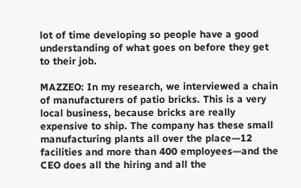lot of time developing so people have a good understanding of what goes on before they get to their job.

MAZZEO: In my research, we interviewed a chain of manufacturers of patio bricks. This is a very local business, because bricks are really expensive to ship. The company has these small manufacturing plants all over the place—12 facilities and more than 400 employees—and the CEO does all the hiring and all the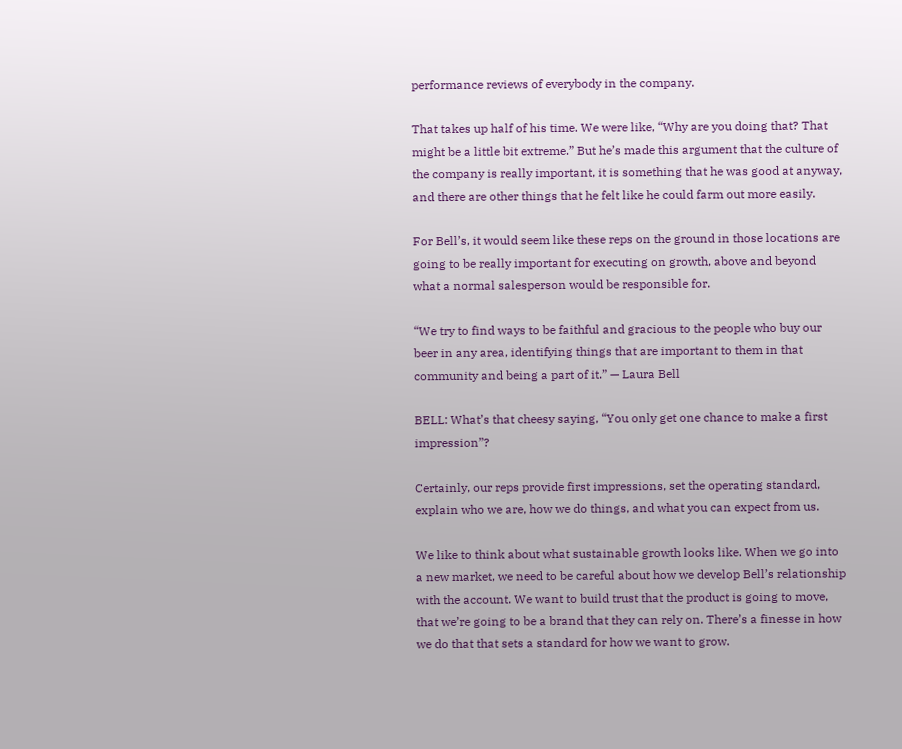performance reviews of everybody in the company.

That takes up half of his time. We were like, “Why are you doing that? That might be a little bit extreme.” But he’s made this argument that the culture of the company is really important, it is something that he was good at anyway, and there are other things that he felt like he could farm out more easily.

For Bell’s, it would seem like these reps on the ground in those locations are going to be really important for executing on growth, above and beyond what a normal salesperson would be responsible for.

“We try to find ways to be faithful and gracious to the people who buy our beer in any area, identifying things that are important to them in that community and being a part of it.” — Laura Bell

BELL: What’s that cheesy saying, “You only get one chance to make a first impression”?

Certainly, our reps provide first impressions, set the operating standard, explain who we are, how we do things, and what you can expect from us.

We like to think about what sustainable growth looks like. When we go into a new market, we need to be careful about how we develop Bell’s relationship with the account. We want to build trust that the product is going to move, that we’re going to be a brand that they can rely on. There’s a finesse in how we do that that sets a standard for how we want to grow.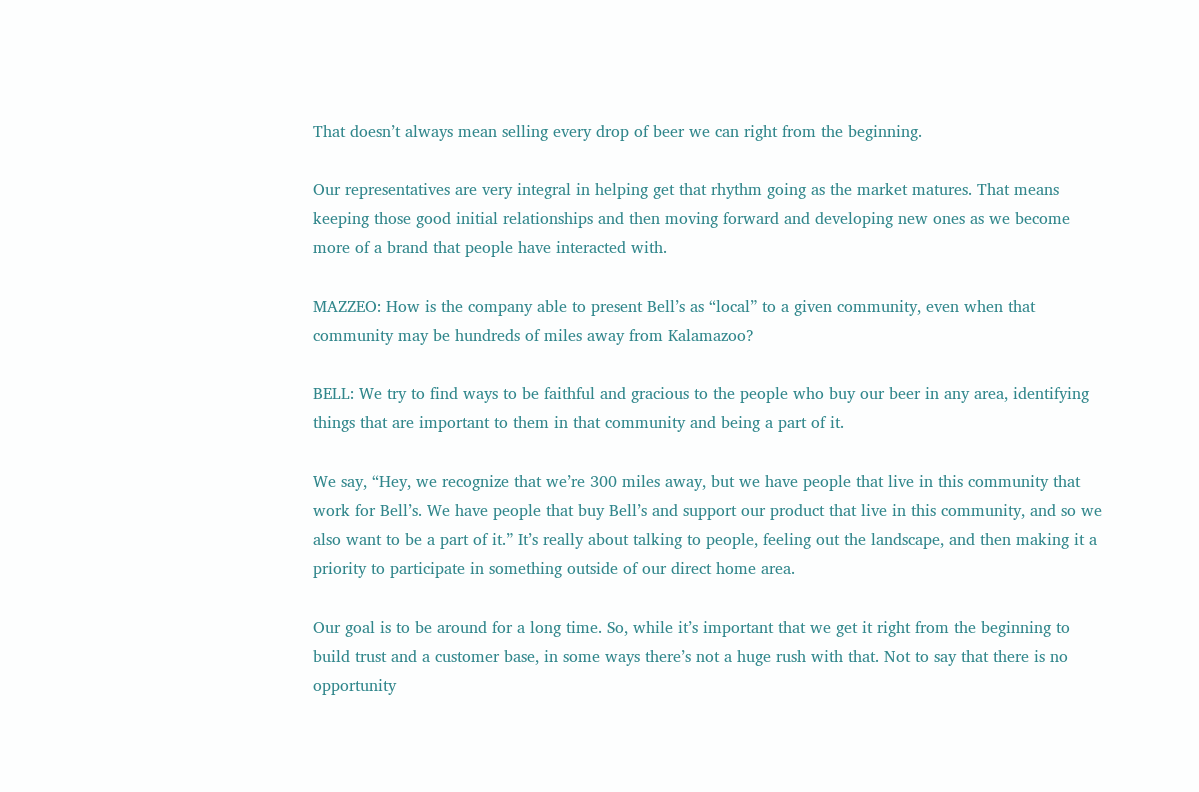That doesn’t always mean selling every drop of beer we can right from the beginning.

Our representatives are very integral in helping get that rhythm going as the market matures. That means keeping those good initial relationships and then moving forward and developing new ones as we become more of a brand that people have interacted with.

MAZZEO: How is the company able to present Bell’s as “local” to a given community, even when that community may be hundreds of miles away from Kalamazoo?

BELL: We try to find ways to be faithful and gracious to the people who buy our beer in any area, identifying things that are important to them in that community and being a part of it.

We say, “Hey, we recognize that we’re 300 miles away, but we have people that live in this community that work for Bell’s. We have people that buy Bell’s and support our product that live in this community, and so we also want to be a part of it.” It’s really about talking to people, feeling out the landscape, and then making it a priority to participate in something outside of our direct home area.

Our goal is to be around for a long time. So, while it’s important that we get it right from the beginning to build trust and a customer base, in some ways there’s not a huge rush with that. Not to say that there is no opportunity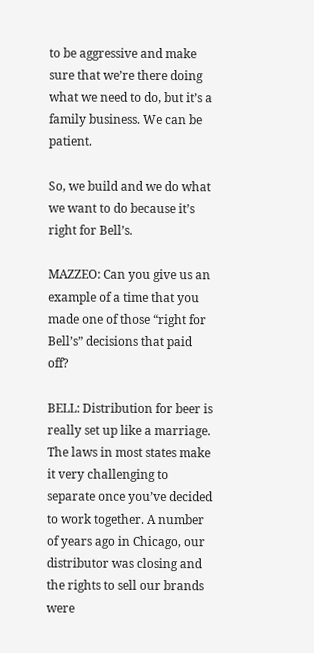to be aggressive and make sure that we’re there doing what we need to do, but it’s a family business. We can be patient.

So, we build and we do what we want to do because it’s right for Bell’s.

MAZZEO: Can you give us an example of a time that you made one of those “right for Bell’s” decisions that paid off?

BELL: Distribution for beer is really set up like a marriage. The laws in most states make it very challenging to separate once you’ve decided to work together. A number of years ago in Chicago, our distributor was closing and the rights to sell our brands were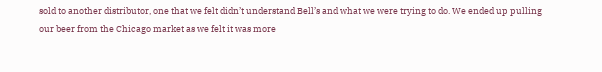sold to another distributor, one that we felt didn’t understand Bell’s and what we were trying to do. We ended up pulling our beer from the Chicago market as we felt it was more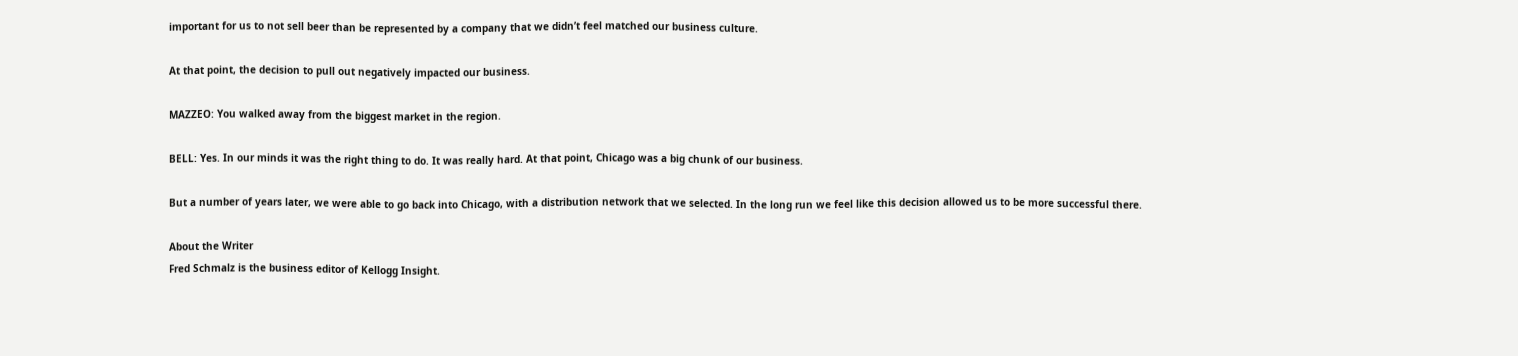important for us to not sell beer than be represented by a company that we didn’t feel matched our business culture.

At that point, the decision to pull out negatively impacted our business.

MAZZEO: You walked away from the biggest market in the region.

BELL: Yes. In our minds it was the right thing to do. It was really hard. At that point, Chicago was a big chunk of our business.

But a number of years later, we were able to go back into Chicago, with a distribution network that we selected. In the long run we feel like this decision allowed us to be more successful there.

About the Writer
Fred Schmalz is the business editor of Kellogg Insight.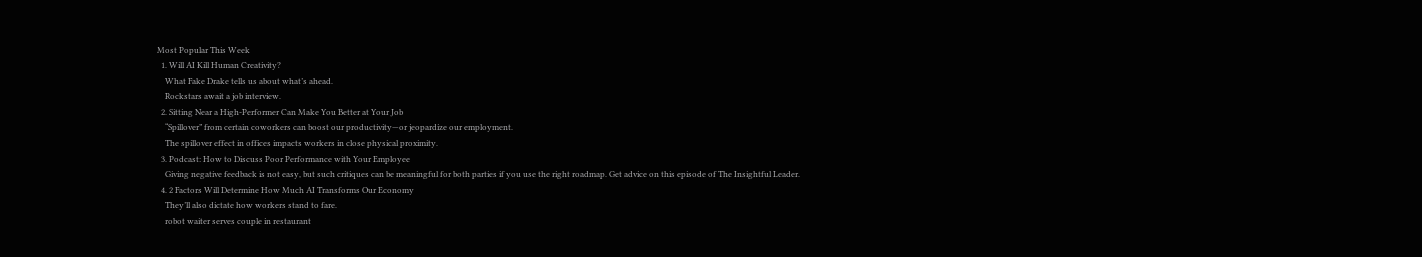Most Popular This Week
  1. Will AI Kill Human Creativity?
    What Fake Drake tells us about what’s ahead.
    Rockstars await a job interview.
  2. Sitting Near a High-Performer Can Make You Better at Your Job
    “Spillover” from certain coworkers can boost our productivity—or jeopardize our employment.
    The spillover effect in offices impacts workers in close physical proximity.
  3. Podcast: How to Discuss Poor Performance with Your Employee
    Giving negative feedback is not easy, but such critiques can be meaningful for both parties if you use the right roadmap. Get advice on this episode of The Insightful Leader.
  4. 2 Factors Will Determine How Much AI Transforms Our Economy
    They’ll also dictate how workers stand to fare.
    robot waiter serves couple in restaurant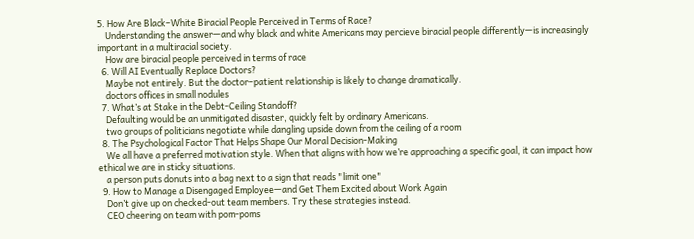5. How Are Black–White Biracial People Perceived in Terms of Race?
    Understanding the answer—and why black and white Americans may percieve biracial people differently—is increasingly important in a multiracial society.
    How are biracial people perceived in terms of race
  6. Will AI Eventually Replace Doctors?
    Maybe not entirely. But the doctor–patient relationship is likely to change dramatically.
    doctors offices in small nodules
  7. What’s at Stake in the Debt-Ceiling Standoff?
    Defaulting would be an unmitigated disaster, quickly felt by ordinary Americans.
    two groups of politicians negotiate while dangling upside down from the ceiling of a room
  8. The Psychological Factor That Helps Shape Our Moral Decision-Making
    We all have a preferred motivation style. When that aligns with how we’re approaching a specific goal, it can impact how ethical we are in sticky situations.
    a person puts donuts into a bag next to a sign that reads "limit one"
  9. How to Manage a Disengaged Employee—and Get Them Excited about Work Again
    Don’t give up on checked-out team members. Try these strategies instead.
    CEO cheering on team with pom-poms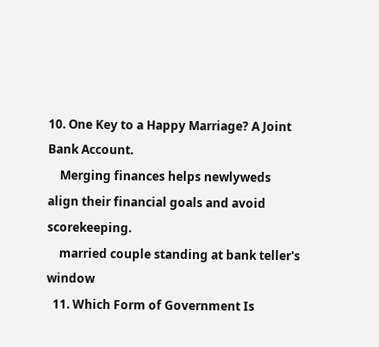10. One Key to a Happy Marriage? A Joint Bank Account.
    Merging finances helps newlyweds align their financial goals and avoid scorekeeping.
    married couple standing at bank teller's window
  11. Which Form of Government Is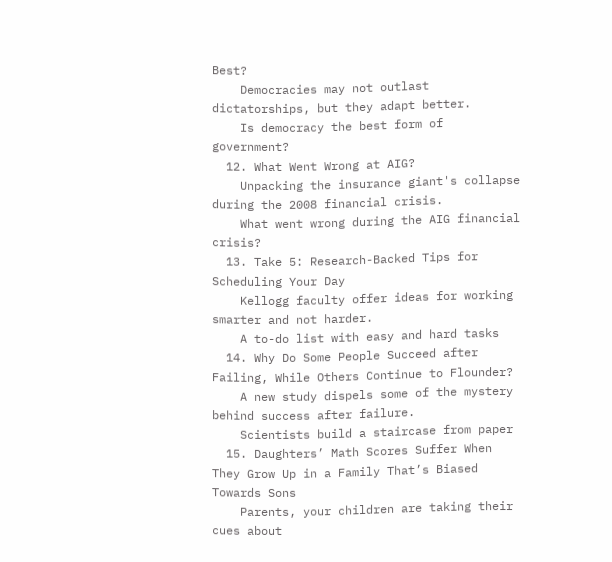Best?
    Democracies may not outlast dictatorships, but they adapt better.
    Is democracy the best form of government?
  12. What Went Wrong at AIG?
    Unpacking the insurance giant's collapse during the 2008 financial crisis.
    What went wrong during the AIG financial crisis?
  13. Take 5: Research-Backed Tips for Scheduling Your Day
    Kellogg faculty offer ideas for working smarter and not harder.
    A to-do list with easy and hard tasks
  14. Why Do Some People Succeed after Failing, While Others Continue to Flounder?
    A new study dispels some of the mystery behind success after failure.
    Scientists build a staircase from paper
  15. Daughters’ Math Scores Suffer When They Grow Up in a Family That’s Biased Towards Sons
    Parents, your children are taking their cues about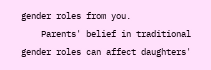gender roles from you.
    Parents' belief in traditional gender roles can affect daughters'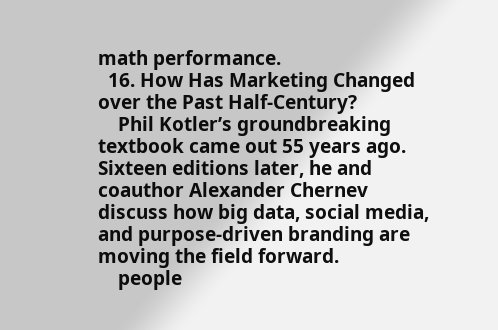math performance.
  16. How Has Marketing Changed over the Past Half-Century?
    Phil Kotler’s groundbreaking textbook came out 55 years ago. Sixteen editions later, he and coauthor Alexander Chernev discuss how big data, social media, and purpose-driven branding are moving the field forward.
    people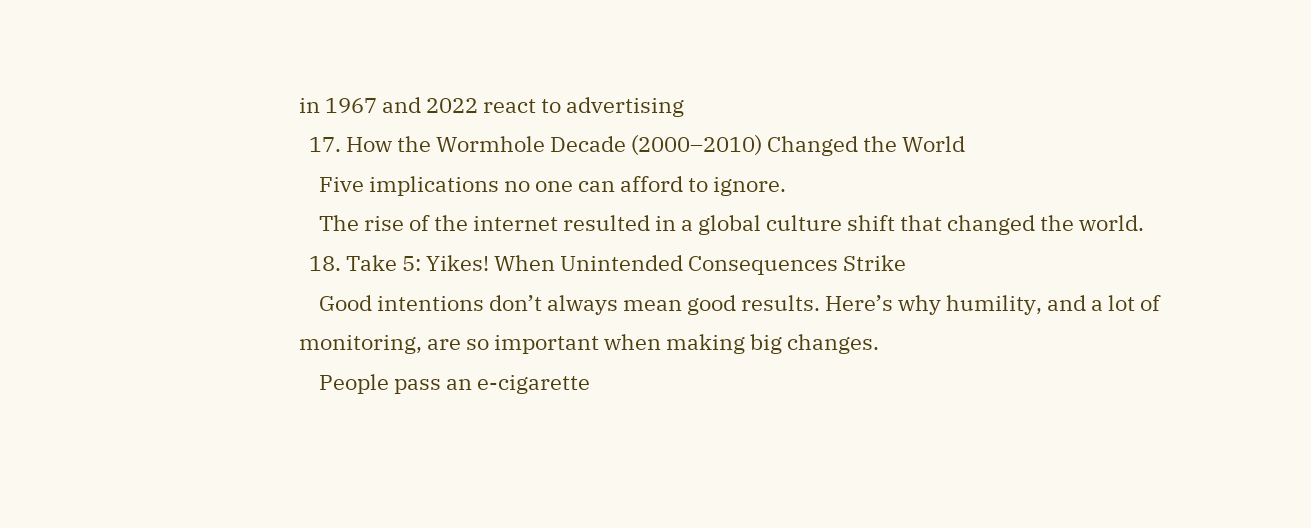in 1967 and 2022 react to advertising
  17. How the Wormhole Decade (2000–2010) Changed the World
    Five implications no one can afford to ignore.
    The rise of the internet resulted in a global culture shift that changed the world.
  18. Take 5: Yikes! When Unintended Consequences Strike
    Good intentions don’t always mean good results. Here’s why humility, and a lot of monitoring, are so important when making big changes.
    People pass an e-cigarette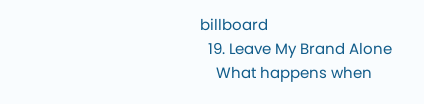billboard
  19. Leave My Brand Alone
    What happens when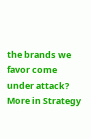the brands we favor come under attack?
More in Strategy